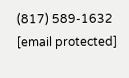(817) 589-1632 [email protected]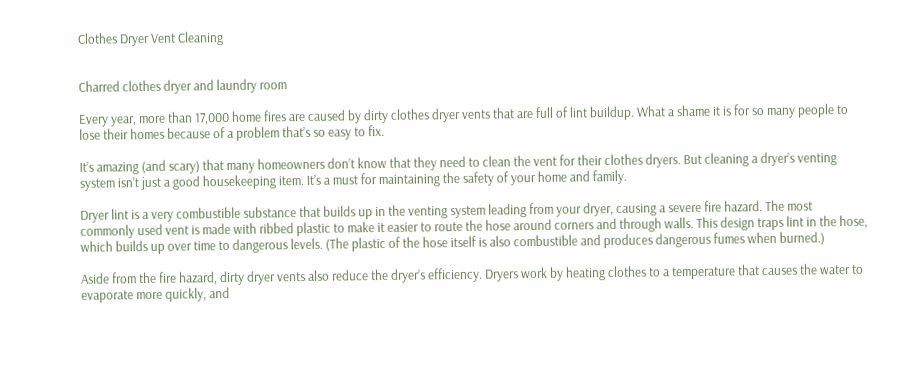Clothes Dryer Vent Cleaning


Charred clothes dryer and laundry room

Every year, more than 17,000 home fires are caused by dirty clothes dryer vents that are full of lint buildup. What a shame it is for so many people to lose their homes because of a problem that’s so easy to fix.

It’s amazing (and scary) that many homeowners don’t know that they need to clean the vent for their clothes dryers. But cleaning a dryer’s venting system isn’t just a good housekeeping item. It’s a must for maintaining the safety of your home and family.

Dryer lint is a very combustible substance that builds up in the venting system leading from your dryer, causing a severe fire hazard. The most commonly used vent is made with ribbed plastic to make it easier to route the hose around corners and through walls. This design traps lint in the hose, which builds up over time to dangerous levels. (The plastic of the hose itself is also combustible and produces dangerous fumes when burned.)

Aside from the fire hazard, dirty dryer vents also reduce the dryer’s efficiency. Dryers work by heating clothes to a temperature that causes the water to evaporate more quickly, and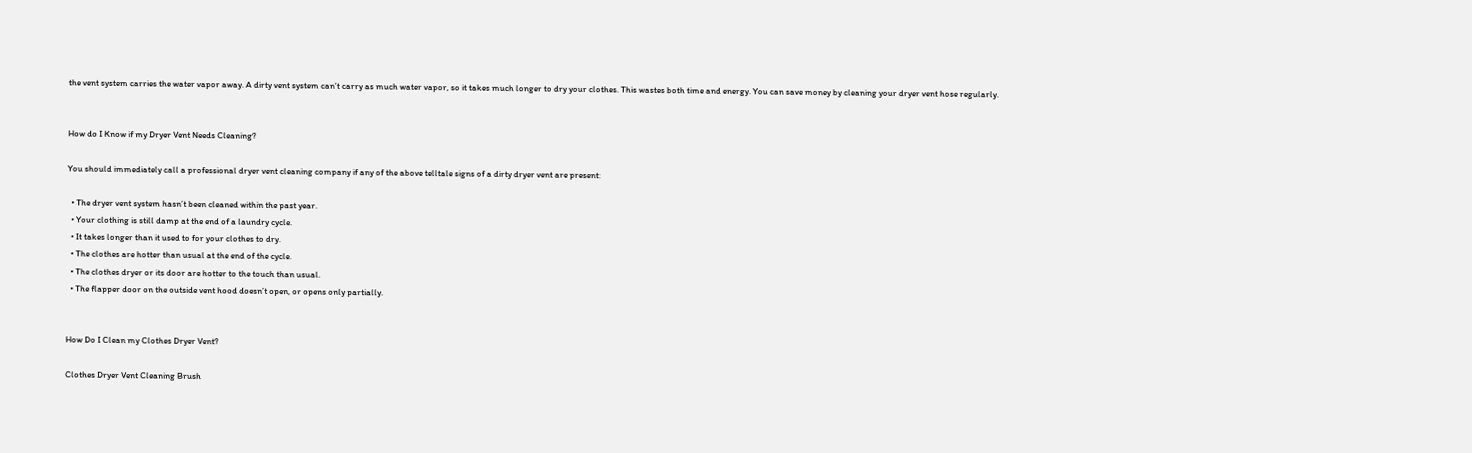the vent system carries the water vapor away. A dirty vent system can’t carry as much water vapor, so it takes much longer to dry your clothes. This wastes both time and energy. You can save money by cleaning your dryer vent hose regularly.


How do I Know if my Dryer Vent Needs Cleaning?

You should immediately call a professional dryer vent cleaning company if any of the above telltale signs of a dirty dryer vent are present:

  • The dryer vent system hasn’t been cleaned within the past year.
  • Your clothing is still damp at the end of a laundry cycle.
  • It takes longer than it used to for your clothes to dry.
  • The clothes are hotter than usual at the end of the cycle.
  • The clothes dryer or its door are hotter to the touch than usual.
  • The flapper door on the outside vent hood doesn’t open, or opens only partially.


How Do I Clean my Clothes Dryer Vent?

Clothes Dryer Vent Cleaning Brush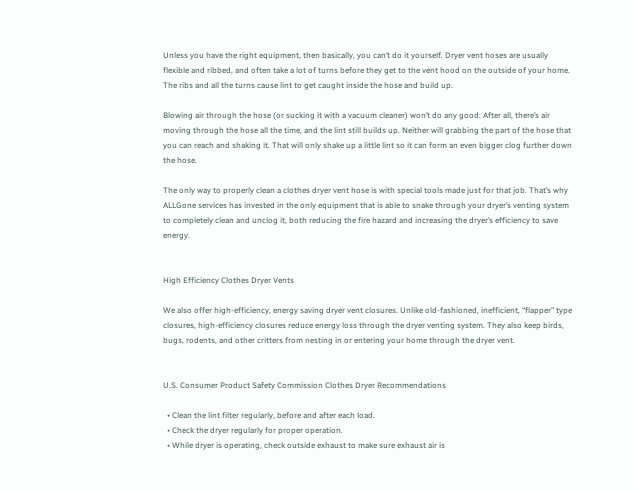Unless you have the right equipment, then basically, you can’t do it yourself. Dryer vent hoses are usually flexible and ribbed, and often take a lot of turns before they get to the vent hood on the outside of your home. The ribs and all the turns cause lint to get caught inside the hose and build up.

Blowing air through the hose (or sucking it with a vacuum cleaner) won’t do any good: After all, there’s air moving through the hose all the time, and the lint still builds up. Neither will grabbing the part of the hose that you can reach and shaking it. That will only shake up a little lint so it can form an even bigger clog further down the hose.

The only way to properly clean a clothes dryer vent hose is with special tools made just for that job. That’s why ALLGone services has invested in the only equipment that is able to snake through your dryer’s venting system to completely clean and unclog it, both reducing the fire hazard and increasing the dryer’s efficiency to save energy.


High Efficiency Clothes Dryer Vents

We also offer high-efficiency, energy saving dryer vent closures. Unlike old-fashioned, inefficient, “flapper” type closures, high-efficiency closures reduce energy loss through the dryer venting system. They also keep birds, bugs, rodents, and other critters from nesting in or entering your home through the dryer vent.


U.S. Consumer Product Safety Commission Clothes Dryer Recommendations

  • Clean the lint filter regularly, before and after each load.
  • Check the dryer regularly for proper operation.
  • While dryer is operating, check outside exhaust to make sure exhaust air is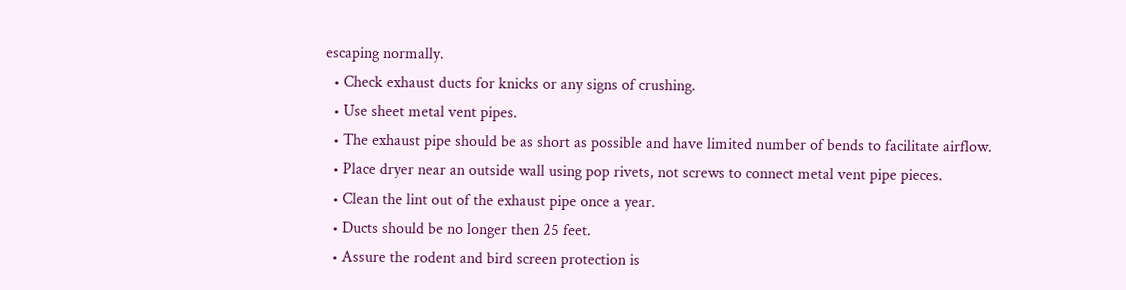escaping normally.
  • Check exhaust ducts for knicks or any signs of crushing.
  • Use sheet metal vent pipes.
  • The exhaust pipe should be as short as possible and have limited number of bends to facilitate airflow.
  • Place dryer near an outside wall using pop rivets, not screws to connect metal vent pipe pieces.
  • Clean the lint out of the exhaust pipe once a year.
  • Ducts should be no longer then 25 feet.
  • Assure the rodent and bird screen protection is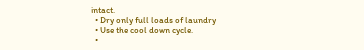intact.
  • Dry only full loads of laundry
  • Use the cool down cycle.
  •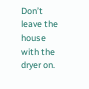Don’t leave the house with the dryer on.